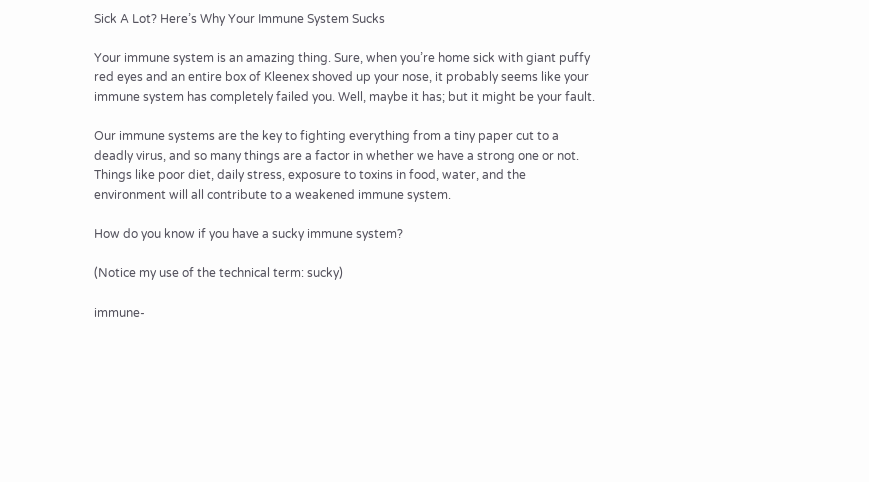Sick A Lot? Here’s Why Your Immune System Sucks

Your immune system is an amazing thing. Sure, when you’re home sick with giant puffy red eyes and an entire box of Kleenex shoved up your nose, it probably seems like your immune system has completely failed you. Well, maybe it has; but it might be your fault.

Our immune systems are the key to fighting everything from a tiny paper cut to a deadly virus, and so many things are a factor in whether we have a strong one or not. Things like poor diet, daily stress, exposure to toxins in food, water, and the environment will all contribute to a weakened immune system.

How do you know if you have a sucky immune system?

(Notice my use of the technical term: sucky)

immune-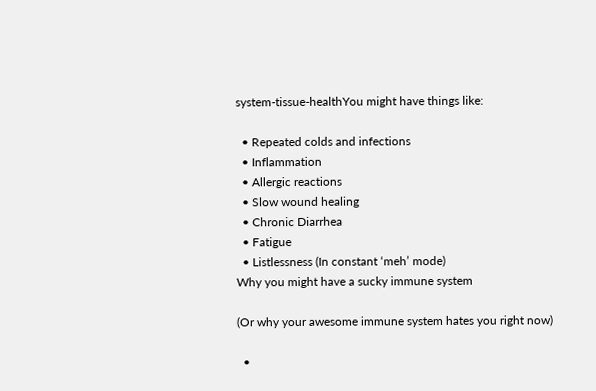system-tissue-healthYou might have things like:

  • Repeated colds and infections
  • Inflammation
  • Allergic reactions
  • Slow wound healing
  • Chronic Diarrhea
  • Fatigue
  • Listlessness (In constant ‘meh’ mode)
Why you might have a sucky immune system

(Or why your awesome immune system hates you right now)

  •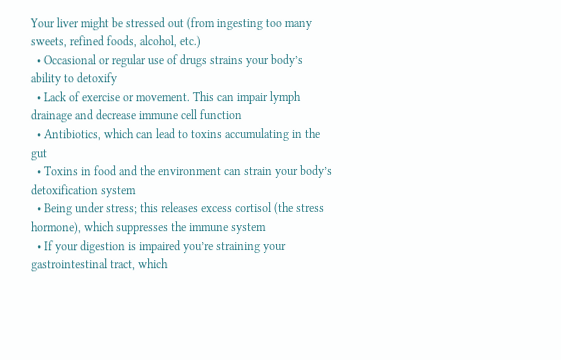Your liver might be stressed out (from ingesting too many sweets, refined foods, alcohol, etc.)
  • Occasional or regular use of drugs strains your body’s ability to detoxify
  • Lack of exercise or movement. This can impair lymph drainage and decrease immune cell function
  • Antibiotics, which can lead to toxins accumulating in the gut
  • Toxins in food and the environment can strain your body’s detoxification system
  • Being under stress; this releases excess cortisol (the stress hormone), which suppresses the immune system
  • If your digestion is impaired you’re straining your gastrointestinal tract, which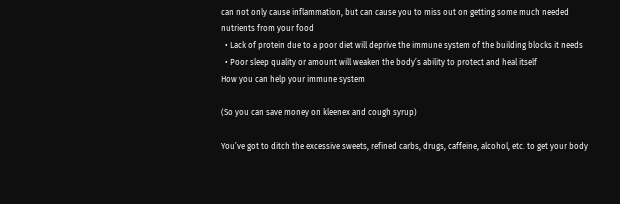can not only cause inflammation, but can cause you to miss out on getting some much needed nutrients from your food
  • Lack of protein due to a poor diet will deprive the immune system of the building blocks it needs
  • Poor sleep quality or amount will weaken the body’s ability to protect and heal itself
How you can help your immune system

(So you can save money on kleenex and cough syrup)

You’ve got to ditch the excessive sweets, refined carbs, drugs, caffeine, alcohol, etc. to get your body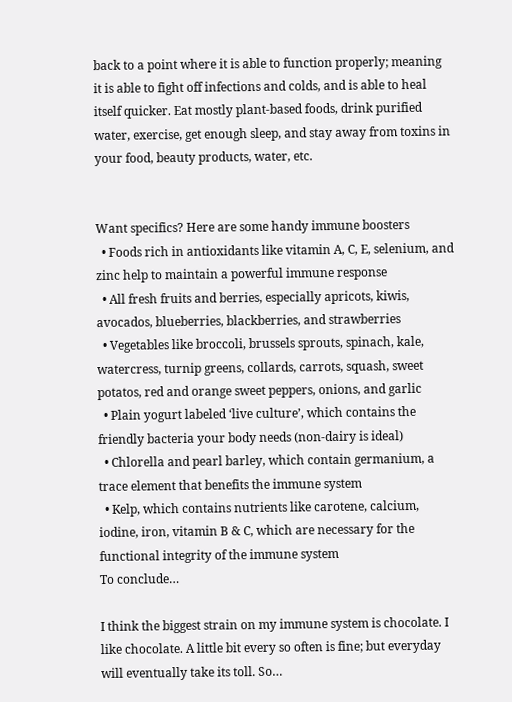back to a point where it is able to function properly; meaning it is able to fight off infections and colds, and is able to heal itself quicker. Eat mostly plant-based foods, drink purified water, exercise, get enough sleep, and stay away from toxins in your food, beauty products, water, etc.


Want specifics? Here are some handy immune boosters
  • Foods rich in antioxidants like vitamin A, C, E, selenium, and zinc help to maintain a powerful immune response
  • All fresh fruits and berries, especially apricots, kiwis, avocados, blueberries, blackberries, and strawberries
  • Vegetables like broccoli, brussels sprouts, spinach, kale, watercress, turnip greens, collards, carrots, squash, sweet potatos, red and orange sweet peppers, onions, and garlic
  • Plain yogurt labeled ‘live culture’, which contains the friendly bacteria your body needs (non-dairy is ideal)
  • Chlorella and pearl barley, which contain germanium, a trace element that benefits the immune system
  • Kelp, which contains nutrients like carotene, calcium, iodine, iron, vitamin B & C, which are necessary for the functional integrity of the immune system
To conclude…

I think the biggest strain on my immune system is chocolate. I like chocolate. A little bit every so often is fine; but everyday will eventually take its toll. So…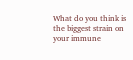What do you think is the biggest strain on your immune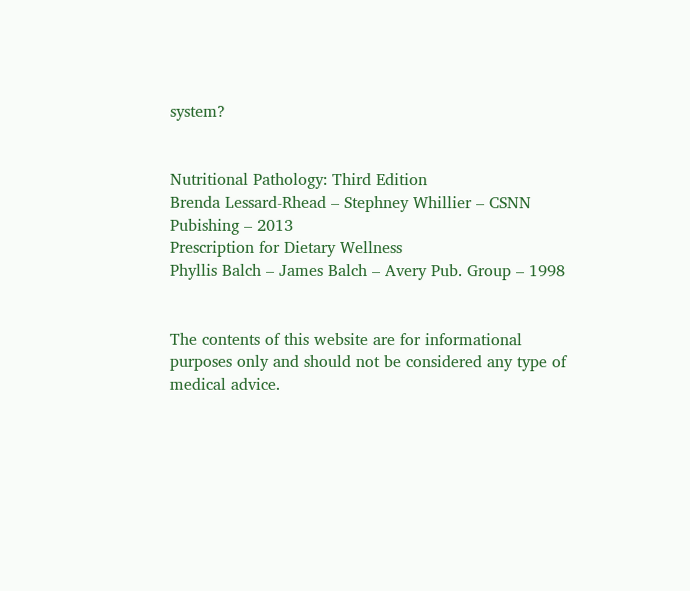system?


Nutritional Pathology: Third Edition
Brenda Lessard-Rhead – Stephney Whillier – CSNN Pubishing – 2013
Prescription for Dietary Wellness
Phyllis Balch – James Balch – Avery Pub. Group – 1998


The contents of this website are for informational purposes only and should not be considered any type of medical advice.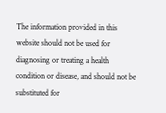The information provided in this website should not be used for diagnosing or treating a health condition or disease, and should not be substituted for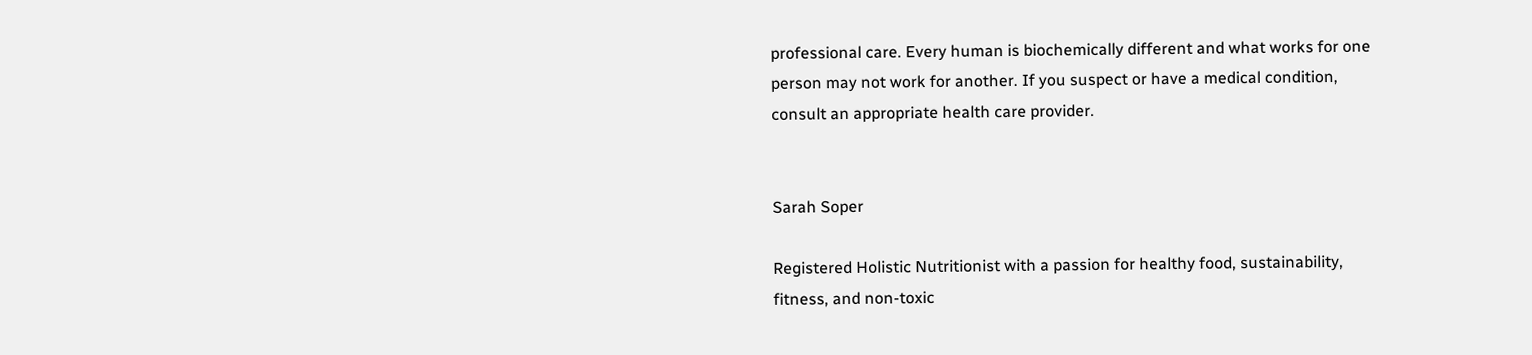professional care. Every human is biochemically different and what works for one person may not work for another. If you suspect or have a medical condition, consult an appropriate health care provider.


Sarah Soper

Registered Holistic Nutritionist with a passion for healthy food, sustainability, fitness, and non-toxic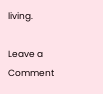living.

Leave a Comment